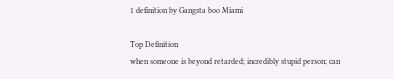1 definition by Gangsta boo Miami

Top Definition
when someone is beyond retarded; incredibly stupid person; can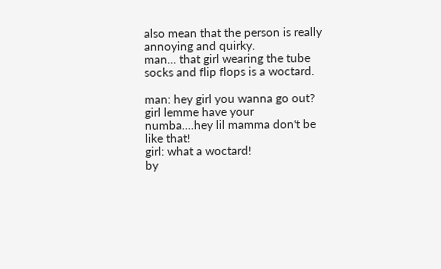also mean that the person is really annoying and quirky.
man... that girl wearing the tube socks and flip flops is a woctard.

man: hey girl you wanna go out? girl lemme have your numba....hey lil mamma don't be like that!
girl: what a woctard!
by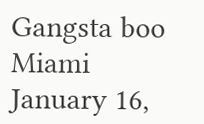Gangsta boo Miami January 16,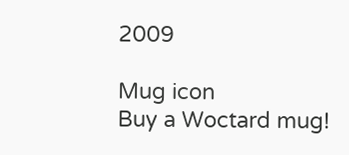2009

Mug icon
Buy a Woctard mug!